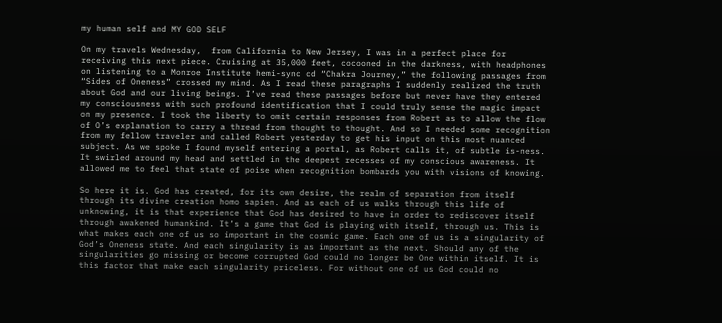my human self and MY GOD SELF

On my travels Wednesday,  from California to New Jersey, I was in a perfect place for receiving this next piece. Cruising at 35,000 feet, cocooned in the darkness, with headphones on listening to a Monroe Institute hemi-sync cd “Chakra Journey,” the following passages from “Sides of Oneness” crossed my mind. As I read these paragraphs I suddenly realized the truth about God and our living beings. I’ve read these passages before but never have they entered my consciousness with such profound identification that I could truly sense the magic impact on my presence. I took the liberty to omit certain responses from Robert as to allow the flow of O’s explanation to carry a thread from thought to thought. And so I needed some recognition from my fellow traveler and called Robert yesterday to get his input on this most nuanced subject. As we spoke I found myself entering a portal, as Robert calls it, of subtle is-ness. It swirled around my head and settled in the deepest recesses of my conscious awareness. It allowed me to feel that state of poise when recognition bombards you with visions of knowing.

So here it is. God has created, for its own desire, the realm of separation from itself through its divine creation homo sapien. And as each of us walks through this life of unknowing, it is that experience that God has desired to have in order to rediscover itself through awakened humankind. It’s a game that God is playing with itself, through us. This is what makes each one of us so important in the cosmic game. Each one of us is a singularity of God’s Oneness state. And each singularity is as important as the next. Should any of the singularities go missing or become corrupted God could no longer be One within itself. It is this factor that make each singularity priceless. For without one of us God could no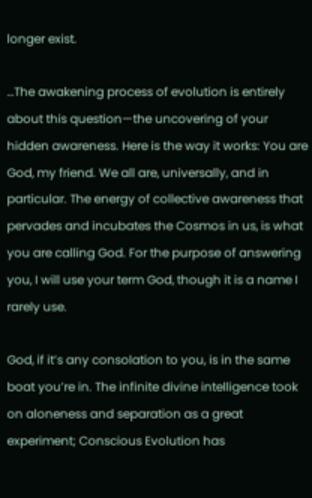longer exist.

…The awakening process of evolution is entirely about this question—the uncovering of your hidden awareness. Here is the way it works: You are God, my friend. We all are, universally, and in particular. The energy of collective awareness that pervades and incubates the Cosmos in us, is what you are calling God. For the purpose of answering you, I will use your term God, though it is a name I rarely use.

God, if it’s any consolation to you, is in the same boat you’re in. The infinite divine intelligence took on aloneness and separation as a great experiment; Conscious Evolution has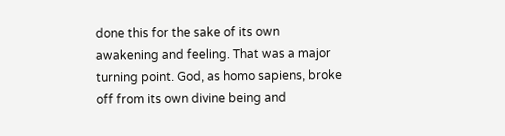done this for the sake of its own awakening and feeling. That was a major turning point. God, as homo sapiens, broke off from its own divine being and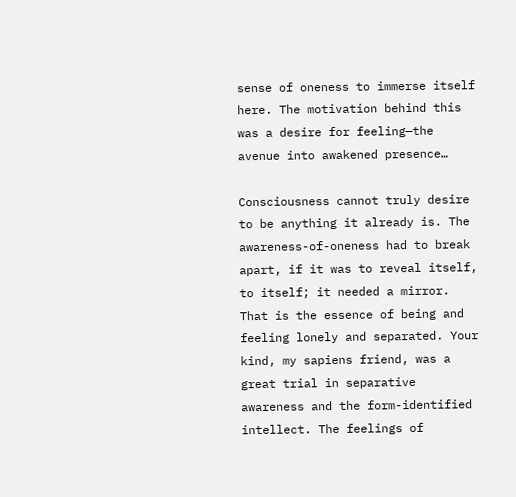sense of oneness to immerse itself here. The motivation behind this was a desire for feeling—the avenue into awakened presence…

Consciousness cannot truly desire to be anything it already is. The awareness-of-oneness had to break apart, if it was to reveal itself, to itself; it needed a mirror. That is the essence of being and feeling lonely and separated. Your kind, my sapiens friend, was a great trial in separative awareness and the form-identified intellect. The feelings of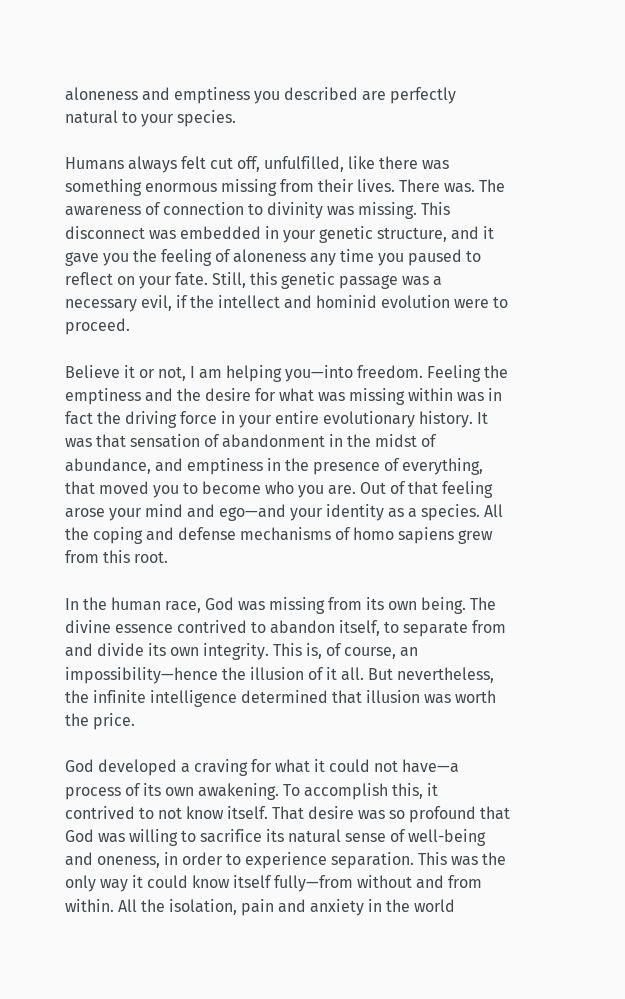aloneness and emptiness you described are perfectly natural to your species.

Humans always felt cut off, unfulfilled, like there was something enormous missing from their lives. There was. The awareness of connection to divinity was missing. This disconnect was embedded in your genetic structure, and it gave you the feeling of aloneness any time you paused to reflect on your fate. Still, this genetic passage was a necessary evil, if the intellect and hominid evolution were to proceed.

Believe it or not, I am helping you—into freedom. Feeling the emptiness and the desire for what was missing within was in fact the driving force in your entire evolutionary history. It was that sensation of abandonment in the midst of abundance, and emptiness in the presence of everything, that moved you to become who you are. Out of that feeling arose your mind and ego—and your identity as a species. All the coping and defense mechanisms of homo sapiens grew from this root.

In the human race, God was missing from its own being. The divine essence contrived to abandon itself, to separate from and divide its own integrity. This is, of course, an impossibility—hence the illusion of it all. But nevertheless, the infinite intelligence determined that illusion was worth the price.

God developed a craving for what it could not have—a process of its own awakening. To accomplish this, it contrived to not know itself. That desire was so profound that God was willing to sacrifice its natural sense of well-being and oneness, in order to experience separation. This was the only way it could know itself fully—from without and from within. All the isolation, pain and anxiety in the world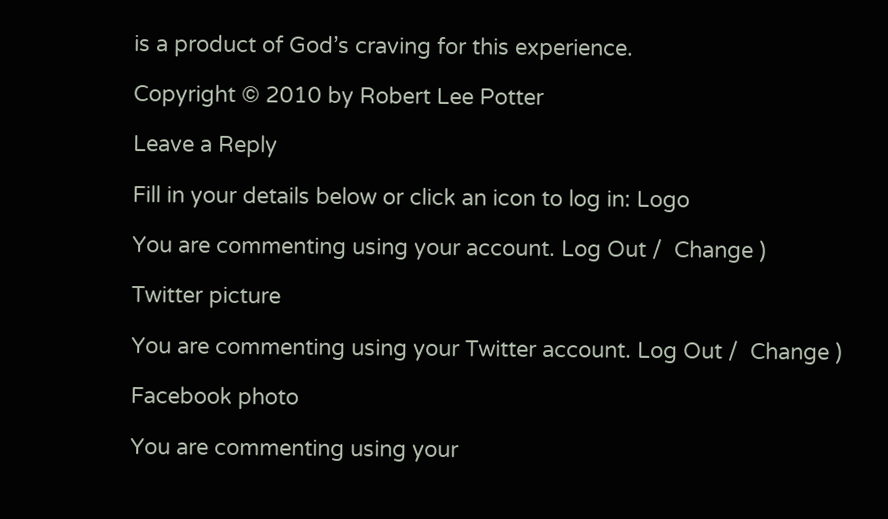is a product of God’s craving for this experience.

Copyright © 2010 by Robert Lee Potter

Leave a Reply

Fill in your details below or click an icon to log in: Logo

You are commenting using your account. Log Out /  Change )

Twitter picture

You are commenting using your Twitter account. Log Out /  Change )

Facebook photo

You are commenting using your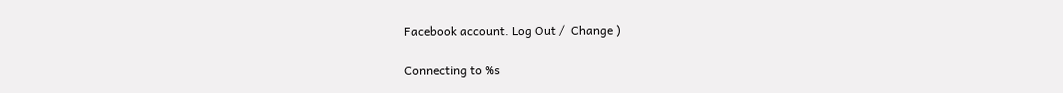Facebook account. Log Out /  Change )

Connecting to %s